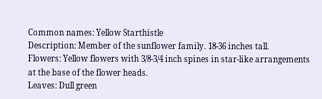Common names: Yellow Starthistle
Description: Member of the sunflower family. 18-36 inches tall.
Flowers: Yellow flowers with 3/8-3/4 inch spines in star-like arrangements at the base of the flower heads.
Leaves: Dull green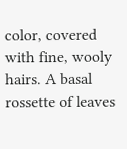color, covered with fine, wooly hairs. A basal rossette of leaves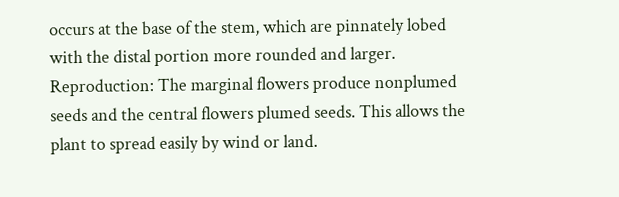occurs at the base of the stem, which are pinnately lobed with the distal portion more rounded and larger.
Reproduction: The marginal flowers produce nonplumed seeds and the central flowers plumed seeds. This allows the plant to spread easily by wind or land.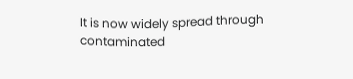It is now widely spread through contaminated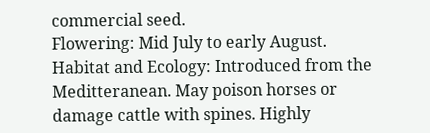commercial seed.
Flowering: Mid July to early August.
Habitat and Ecology: Introduced from the Meditteranean. May poison horses or damage cattle with spines. Highly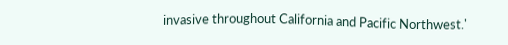invasive throughout California and Pacific Northwest.'